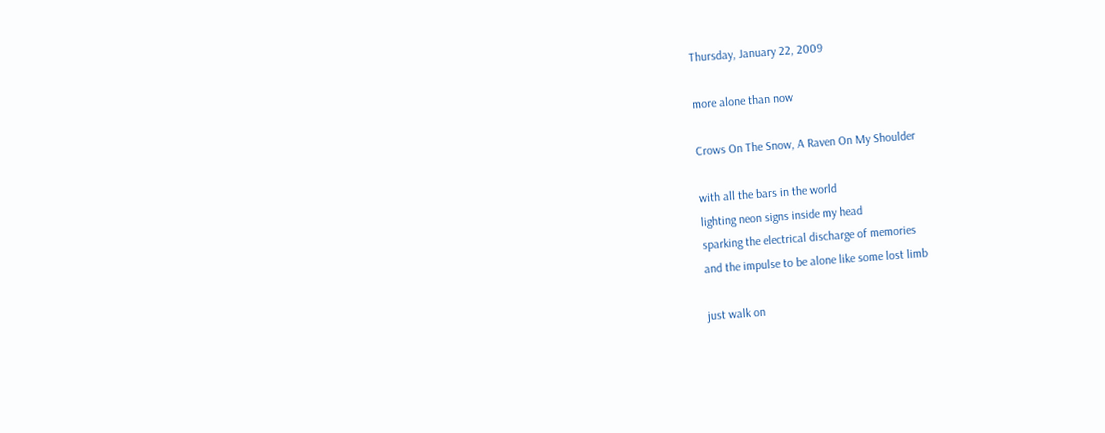Thursday, January 22, 2009

more alone than now

Crows On The Snow, A Raven On My Shoulder

with all the bars in the world
lighting neon signs inside my head
sparking the electrical discharge of memories
and the impulse to be alone like some lost limb

just walk on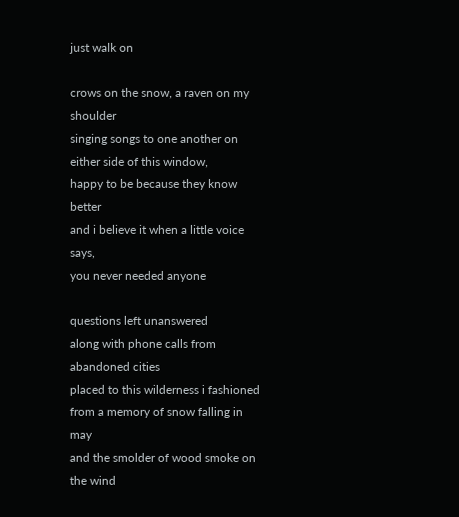just walk on

crows on the snow, a raven on my shoulder
singing songs to one another on either side of this window,
happy to be because they know better
and i believe it when a little voice says,
you never needed anyone

questions left unanswered
along with phone calls from abandoned cities
placed to this wilderness i fashioned
from a memory of snow falling in may
and the smolder of wood smoke on the wind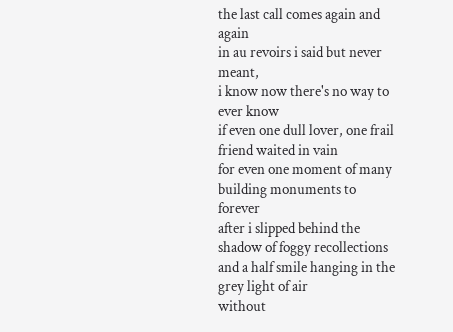the last call comes again and again
in au revoirs i said but never meant,
i know now there's no way to ever know
if even one dull lover, one frail friend waited in vain
for even one moment of many building monuments to forever
after i slipped behind the shadow of foggy recollections
and a half smile hanging in the grey light of air
without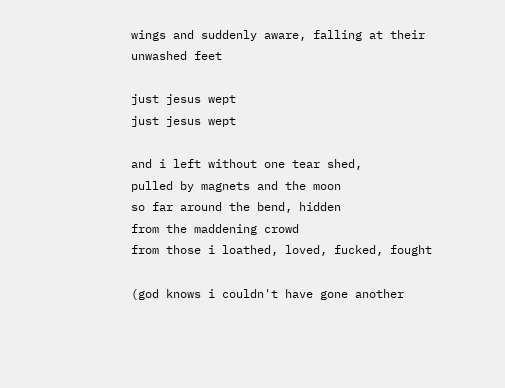wings and suddenly aware, falling at their unwashed feet

just jesus wept
just jesus wept

and i left without one tear shed,
pulled by magnets and the moon
so far around the bend, hidden
from the maddening crowd
from those i loathed, loved, fucked, fought

(god knows i couldn't have gone another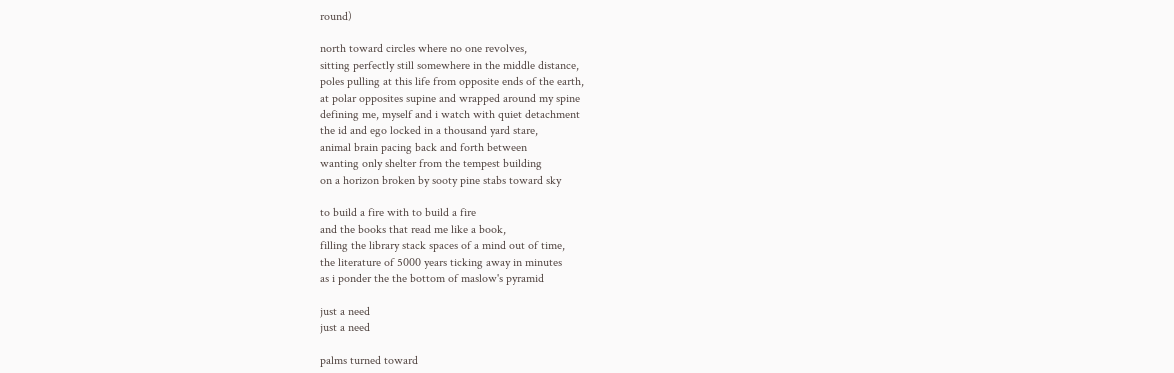round)

north toward circles where no one revolves,
sitting perfectly still somewhere in the middle distance,
poles pulling at this life from opposite ends of the earth,
at polar opposites supine and wrapped around my spine
defining me, myself and i watch with quiet detachment
the id and ego locked in a thousand yard stare,
animal brain pacing back and forth between
wanting only shelter from the tempest building
on a horizon broken by sooty pine stabs toward sky

to build a fire with to build a fire
and the books that read me like a book,
filling the library stack spaces of a mind out of time,
the literature of 5000 years ticking away in minutes
as i ponder the the bottom of maslow's pyramid

just a need
just a need

palms turned toward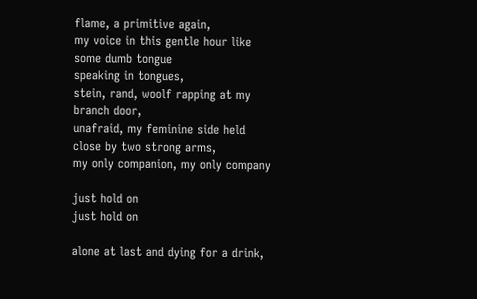flame, a primitive again,
my voice in this gentle hour like some dumb tongue
speaking in tongues,
stein, rand, woolf rapping at my branch door,
unafraid, my feminine side held close by two strong arms,
my only companion, my only company

just hold on
just hold on

alone at last and dying for a drink,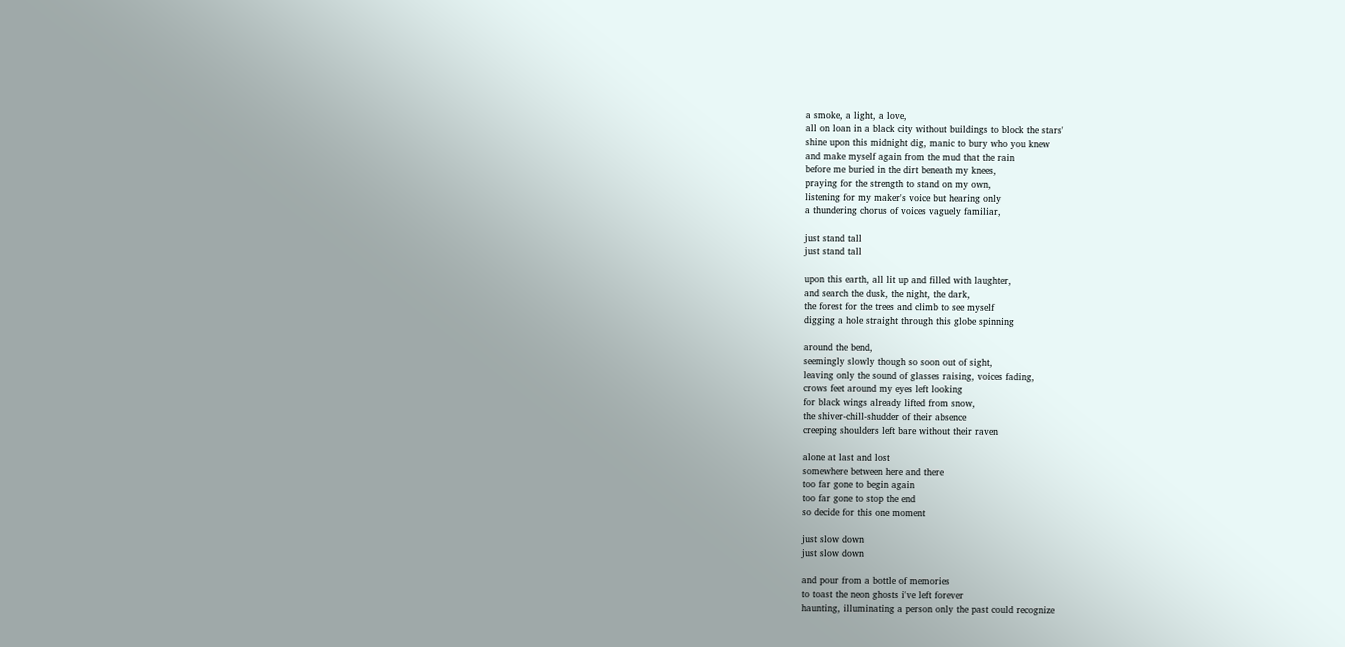a smoke, a light, a love,
all on loan in a black city without buildings to block the stars'
shine upon this midnight dig, manic to bury who you knew
and make myself again from the mud that the rain
before me buried in the dirt beneath my knees,
praying for the strength to stand on my own,
listening for my maker's voice but hearing only
a thundering chorus of voices vaguely familiar,

just stand tall
just stand tall

upon this earth, all lit up and filled with laughter,
and search the dusk, the night, the dark,
the forest for the trees and climb to see myself
digging a hole straight through this globe spinning

around the bend,
seemingly slowly though so soon out of sight,
leaving only the sound of glasses raising, voices fading,
crows feet around my eyes left looking
for black wings already lifted from snow,
the shiver-chill-shudder of their absence
creeping shoulders left bare without their raven

alone at last and lost
somewhere between here and there
too far gone to begin again
too far gone to stop the end
so decide for this one moment

just slow down
just slow down

and pour from a bottle of memories
to toast the neon ghosts i've left forever
haunting, illuminating a person only the past could recognize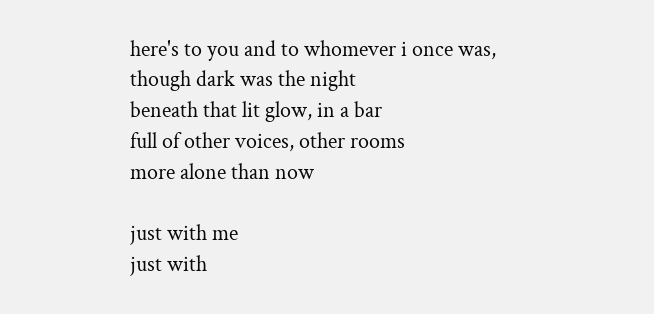here's to you and to whomever i once was,
though dark was the night
beneath that lit glow, in a bar
full of other voices, other rooms
more alone than now

just with me
just with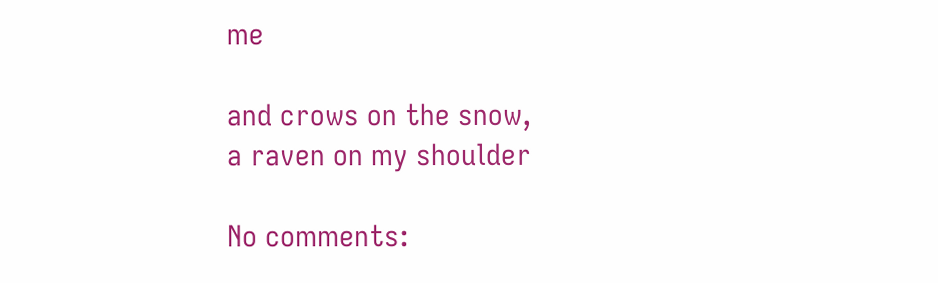me

and crows on the snow,
a raven on my shoulder

No comments: